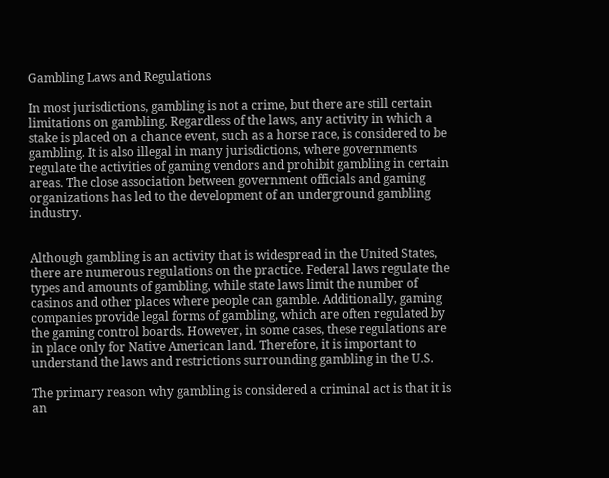Gambling Laws and Regulations

In most jurisdictions, gambling is not a crime, but there are still certain limitations on gambling. Regardless of the laws, any activity in which a stake is placed on a chance event, such as a horse race, is considered to be gambling. It is also illegal in many jurisdictions, where governments regulate the activities of gaming vendors and prohibit gambling in certain areas. The close association between government officials and gaming organizations has led to the development of an underground gambling industry.


Although gambling is an activity that is widespread in the United States, there are numerous regulations on the practice. Federal laws regulate the types and amounts of gambling, while state laws limit the number of casinos and other places where people can gamble. Additionally, gaming companies provide legal forms of gambling, which are often regulated by the gaming control boards. However, in some cases, these regulations are in place only for Native American land. Therefore, it is important to understand the laws and restrictions surrounding gambling in the U.S.

The primary reason why gambling is considered a criminal act is that it is an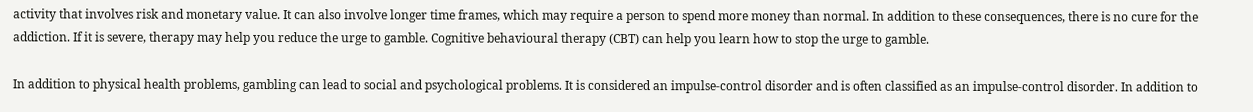activity that involves risk and monetary value. It can also involve longer time frames, which may require a person to spend more money than normal. In addition to these consequences, there is no cure for the addiction. If it is severe, therapy may help you reduce the urge to gamble. Cognitive behavioural therapy (CBT) can help you learn how to stop the urge to gamble.

In addition to physical health problems, gambling can lead to social and psychological problems. It is considered an impulse-control disorder and is often classified as an impulse-control disorder. In addition to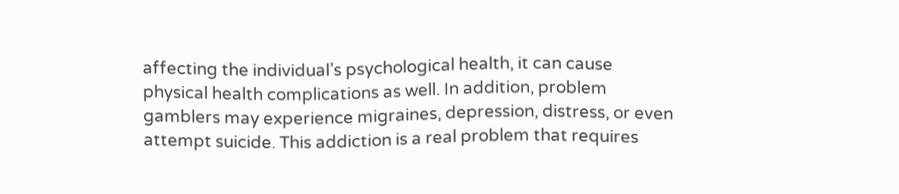affecting the individual’s psychological health, it can cause physical health complications as well. In addition, problem gamblers may experience migraines, depression, distress, or even attempt suicide. This addiction is a real problem that requires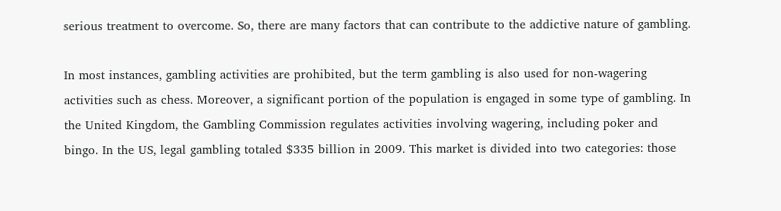serious treatment to overcome. So, there are many factors that can contribute to the addictive nature of gambling.

In most instances, gambling activities are prohibited, but the term gambling is also used for non-wagering activities such as chess. Moreover, a significant portion of the population is engaged in some type of gambling. In the United Kingdom, the Gambling Commission regulates activities involving wagering, including poker and bingo. In the US, legal gambling totaled $335 billion in 2009. This market is divided into two categories: those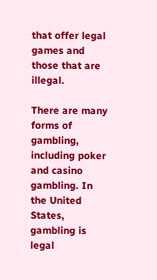that offer legal games and those that are illegal.

There are many forms of gambling, including poker and casino gambling. In the United States, gambling is legal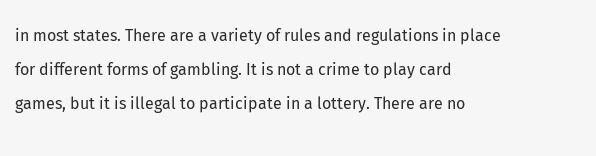in most states. There are a variety of rules and regulations in place for different forms of gambling. It is not a crime to play card games, but it is illegal to participate in a lottery. There are no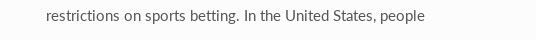restrictions on sports betting. In the United States, people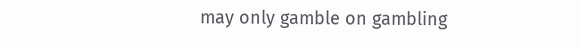may only gamble on gambling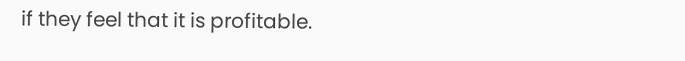if they feel that it is profitable.